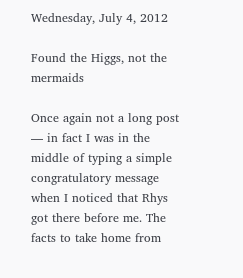Wednesday, July 4, 2012

Found the Higgs, not the mermaids

Once again not a long post — in fact I was in the middle of typing a simple congratulatory message when I noticed that Rhys got there before me. The facts to take home from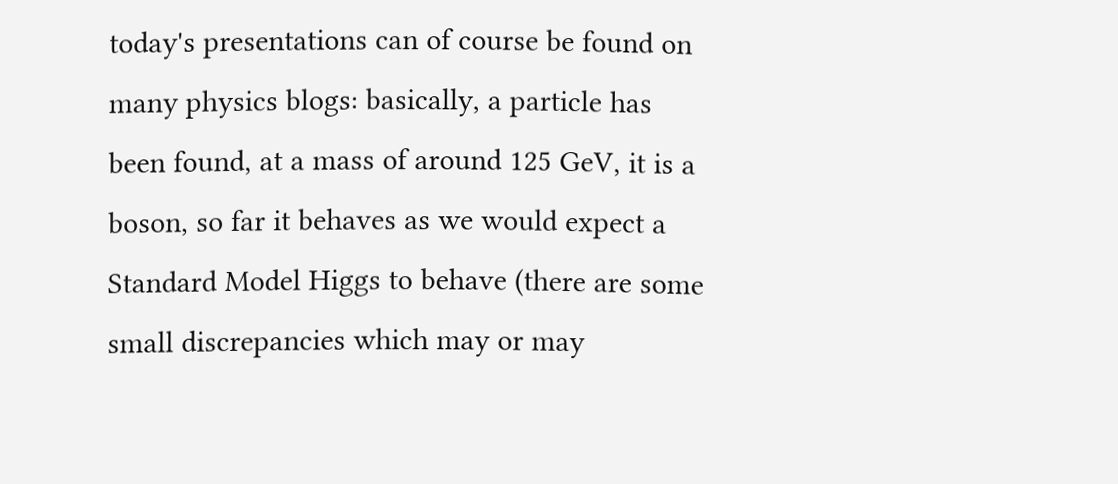today's presentations can of course be found on many physics blogs: basically, a particle has been found, at a mass of around 125 GeV, it is a boson, so far it behaves as we would expect a Standard Model Higgs to behave (there are some small discrepancies which may or may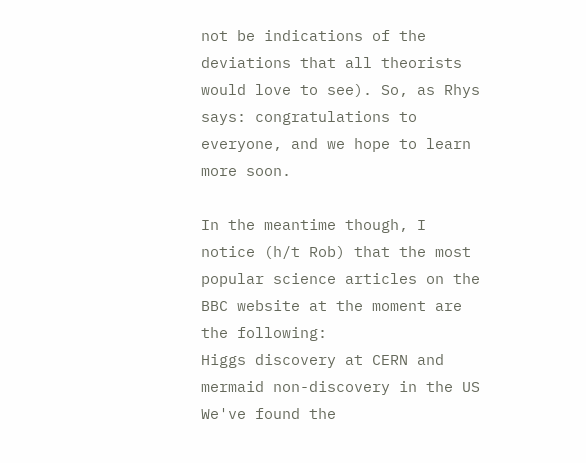not be indications of the deviations that all theorists would love to see). So, as Rhys says: congratulations to everyone, and we hope to learn more soon.

In the meantime though, I notice (h/t Rob) that the most popular science articles on the BBC website at the moment are the following:
Higgs discovery at CERN and mermaid non-discovery in the US
We've found the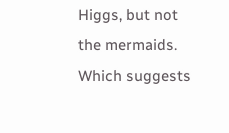Higgs, but not the mermaids.
Which suggests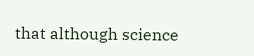that although science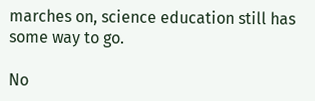marches on, science education still has some way to go.

No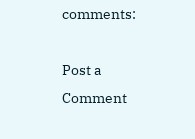comments:

Post a Comment